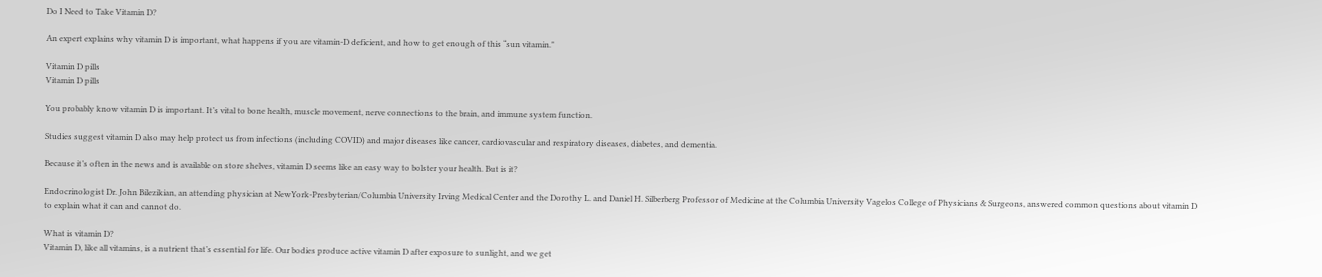Do I Need to Take Vitamin D?

An expert explains why vitamin D is important, what happens if you are vitamin-D deficient, and how to get enough of this “sun vitamin."

Vitamin D pills
Vitamin D pills

You probably know vitamin D is important. It’s vital to bone health, muscle movement, nerve connections to the brain, and immune system function.

Studies suggest vitamin D also may help protect us from infections (including COVID) and major diseases like cancer, cardiovascular and respiratory diseases, diabetes, and dementia.

Because it’s often in the news and is available on store shelves, vitamin D seems like an easy way to bolster your health. But is it?

Endocrinologist Dr. John Bilezikian, an attending physician at NewYork-Presbyterian/Columbia University Irving Medical Center and the Dorothy L. and Daniel H. Silberberg Professor of Medicine at the Columbia University Vagelos College of Physicians & Surgeons, answered common questions about vitamin D to explain what it can and cannot do.

What is vitamin D?
Vitamin D, like all vitamins, is a nutrient that’s essential for life. Our bodies produce active vitamin D after exposure to sunlight, and we get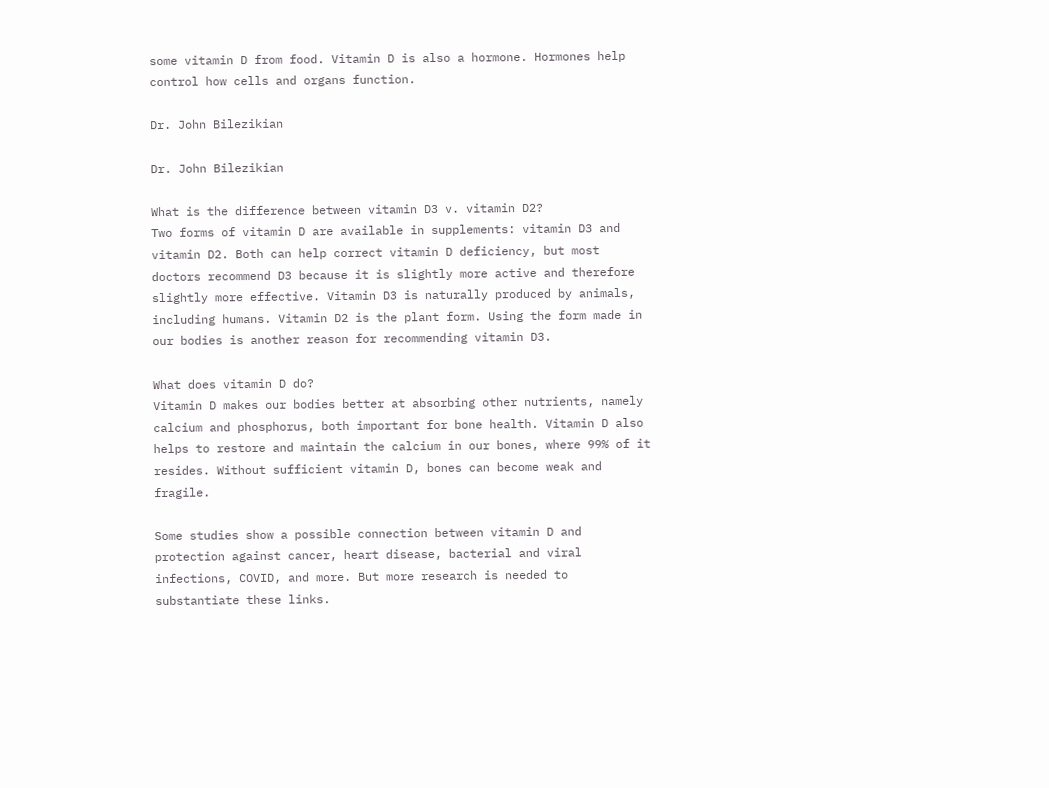some vitamin D from food. Vitamin D is also a hormone. Hormones help control how cells and organs function.

Dr. John Bilezikian

Dr. John Bilezikian

What is the difference between vitamin D3 v. vitamin D2?
Two forms of vitamin D are available in supplements: vitamin D3 and vitamin D2. Both can help correct vitamin D deficiency, but most doctors recommend D3 because it is slightly more active and therefore slightly more effective. Vitamin D3 is naturally produced by animals, including humans. Vitamin D2 is the plant form. Using the form made in our bodies is another reason for recommending vitamin D3.

What does vitamin D do?
Vitamin D makes our bodies better at absorbing other nutrients, namely calcium and phosphorus, both important for bone health. Vitamin D also helps to restore and maintain the calcium in our bones, where 99% of it resides. Without sufficient vitamin D, bones can become weak and fragile.

Some studies show a possible connection between vitamin D and protection against cancer, heart disease, bacterial and viral infections, COVID, and more. But more research is needed to substantiate these links.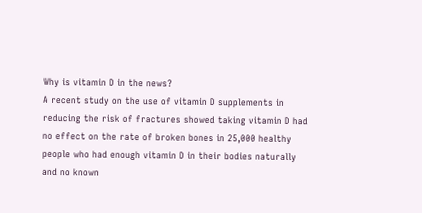Why is vitamin D in the news?
A recent study on the use of vitamin D supplements in reducing the risk of fractures showed taking vitamin D had no effect on the rate of broken bones in 25,000 healthy people who had enough vitamin D in their bodies naturally and no known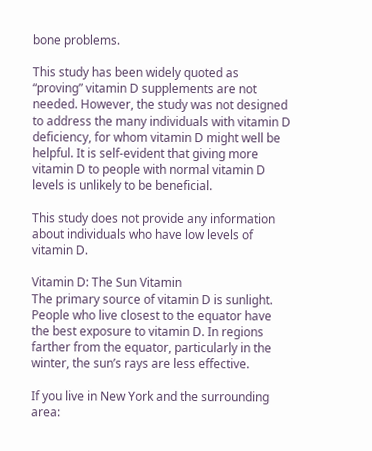bone problems.

This study has been widely quoted as “proving” vitamin D supplements are not needed. However, the study was not designed to address the many individuals with vitamin D deficiency, for whom vitamin D might well be helpful. It is self-evident that giving more vitamin D to people with normal vitamin D levels is unlikely to be beneficial.

This study does not provide any information about individuals who have low levels of vitamin D.

Vitamin D: The Sun Vitamin
The primary source of vitamin D is sunlight. People who live closest to the equator have the best exposure to vitamin D. In regions farther from the equator, particularly in the winter, the sun’s rays are less effective.

If you live in New York and the surrounding area: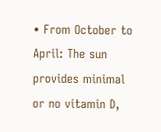• From October to April: The sun provides minimal or no vitamin D,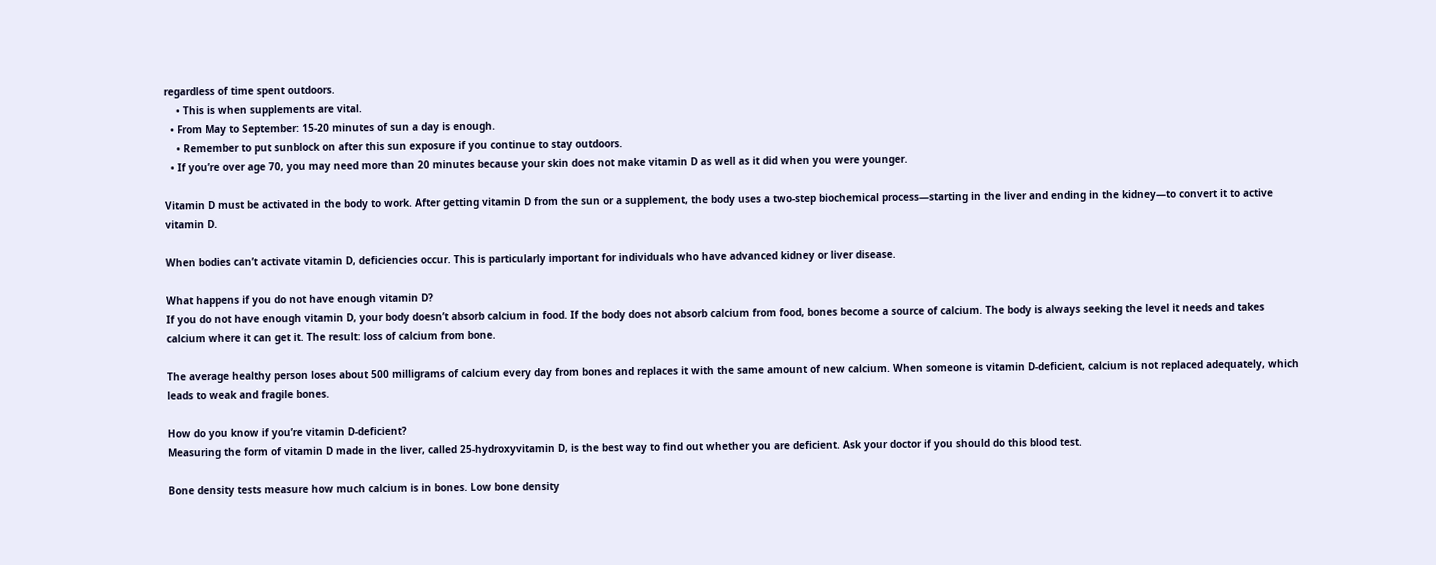regardless of time spent outdoors.
    • This is when supplements are vital.
  • From May to September: 15-20 minutes of sun a day is enough.
    • Remember to put sunblock on after this sun exposure if you continue to stay outdoors.
  • If you’re over age 70, you may need more than 20 minutes because your skin does not make vitamin D as well as it did when you were younger.

Vitamin D must be activated in the body to work. After getting vitamin D from the sun or a supplement, the body uses a two-step biochemical process—starting in the liver and ending in the kidney—to convert it to active vitamin D.

When bodies can’t activate vitamin D, deficiencies occur. This is particularly important for individuals who have advanced kidney or liver disease.

What happens if you do not have enough vitamin D?
If you do not have enough vitamin D, your body doesn’t absorb calcium in food. If the body does not absorb calcium from food, bones become a source of calcium. The body is always seeking the level it needs and takes calcium where it can get it. The result: loss of calcium from bone.

The average healthy person loses about 500 milligrams of calcium every day from bones and replaces it with the same amount of new calcium. When someone is vitamin D-deficient, calcium is not replaced adequately, which leads to weak and fragile bones.

How do you know if you’re vitamin D-deficient?
Measuring the form of vitamin D made in the liver, called 25-hydroxyvitamin D, is the best way to find out whether you are deficient. Ask your doctor if you should do this blood test.

Bone density tests measure how much calcium is in bones. Low bone density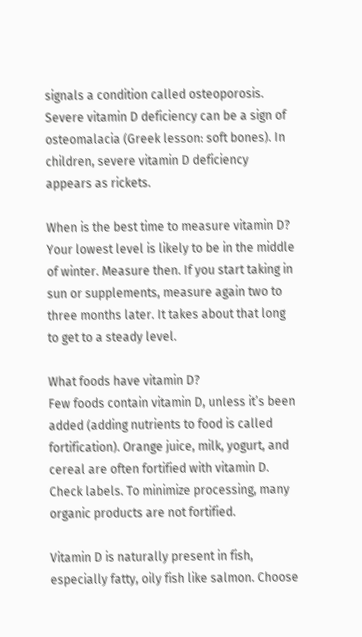signals a condition called osteoporosis. Severe vitamin D deficiency can be a sign of osteomalacia (Greek lesson: soft bones). In children, severe vitamin D deficiency appears as rickets.

When is the best time to measure vitamin D?
Your lowest level is likely to be in the middle of winter. Measure then. If you start taking in sun or supplements, measure again two to three months later. It takes about that long to get to a steady level.

What foods have vitamin D?
Few foods contain vitamin D, unless it’s been added (adding nutrients to food is called fortification). Orange juice, milk, yogurt, and cereal are often fortified with vitamin D. Check labels. To minimize processing, many organic products are not fortified.

Vitamin D is naturally present in fish, especially fatty, oily fish like salmon. Choose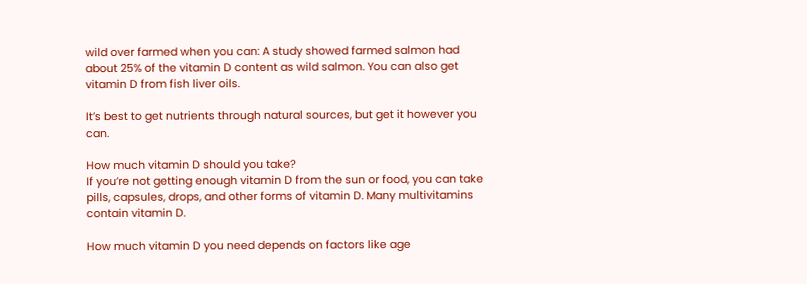wild over farmed when you can: A study showed farmed salmon had about 25% of the vitamin D content as wild salmon. You can also get vitamin D from fish liver oils.

It’s best to get nutrients through natural sources, but get it however you can.

How much vitamin D should you take?
If you’re not getting enough vitamin D from the sun or food, you can take pills, capsules, drops, and other forms of vitamin D. Many multivitamins contain vitamin D.

How much vitamin D you need depends on factors like age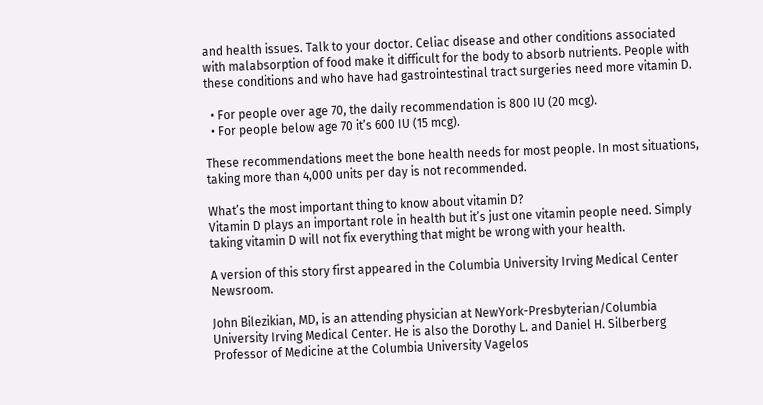and health issues. Talk to your doctor. Celiac disease and other conditions associated with malabsorption of food make it difficult for the body to absorb nutrients. People with these conditions and who have had gastrointestinal tract surgeries need more vitamin D.

  • For people over age 70, the daily recommendation is 800 IU (20 mcg).
  • For people below age 70 it’s 600 IU (15 mcg).

These recommendations meet the bone health needs for most people. In most situations, taking more than 4,000 units per day is not recommended.

What’s the most important thing to know about vitamin D?
Vitamin D plays an important role in health but it’s just one vitamin people need. Simply taking vitamin D will not fix everything that might be wrong with your health.

A version of this story first appeared in the Columbia University Irving Medical Center Newsroom.

John Bilezikian, MD, is an attending physician at NewYork-Presbyterian/Columbia University Irving Medical Center. He is also the Dorothy L. and Daniel H. Silberberg Professor of Medicine at the Columbia University Vagelos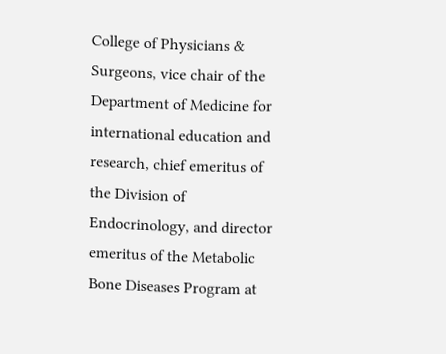College of Physicians & Surgeons, vice chair of the Department of Medicine for international education and research, chief emeritus of the Division of Endocrinology, and director emeritus of the Metabolic Bone Diseases Program at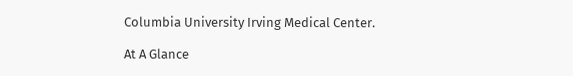Columbia University Irving Medical Center.

At A Glance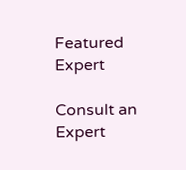Featured Expert

Consult an Expert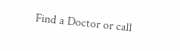Find a Doctor or call